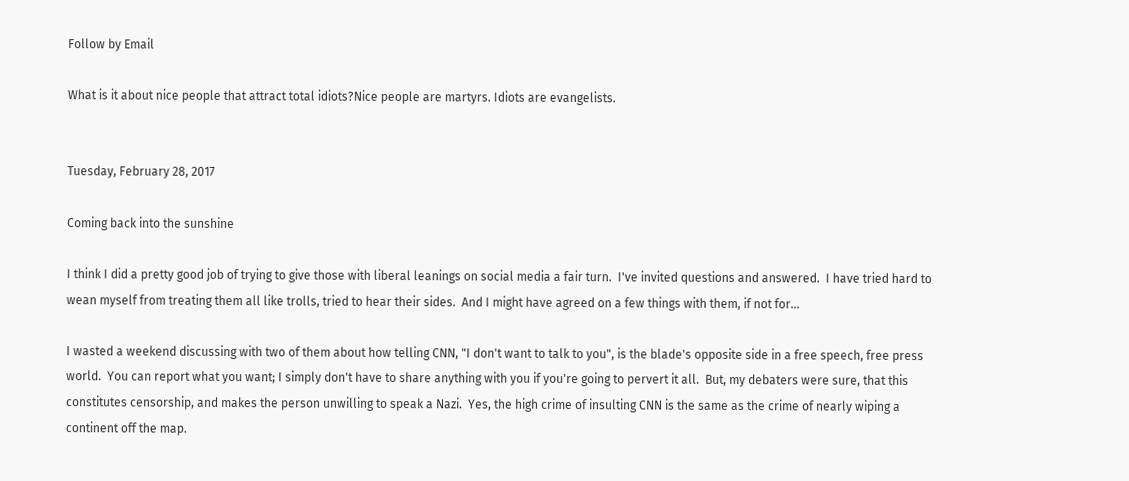Follow by Email

What is it about nice people that attract total idiots?Nice people are martyrs. Idiots are evangelists.


Tuesday, February 28, 2017

Coming back into the sunshine

I think I did a pretty good job of trying to give those with liberal leanings on social media a fair turn.  I've invited questions and answered.  I have tried hard to wean myself from treating them all like trolls, tried to hear their sides.  And I might have agreed on a few things with them, if not for...

I wasted a weekend discussing with two of them about how telling CNN, "I don't want to talk to you", is the blade's opposite side in a free speech, free press world.  You can report what you want; I simply don't have to share anything with you if you're going to pervert it all.  But, my debaters were sure, that this constitutes censorship, and makes the person unwilling to speak a Nazi.  Yes, the high crime of insulting CNN is the same as the crime of nearly wiping a continent off the map.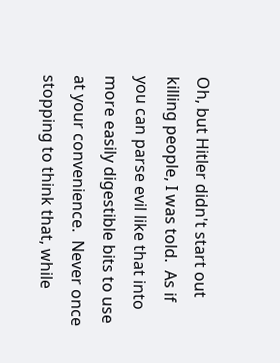Oh, but Hitler didn't start out killing people, I was told.  As if you can parse evil like that into more easily digestible bits to use at your convenience.  Never once stopping to think that, while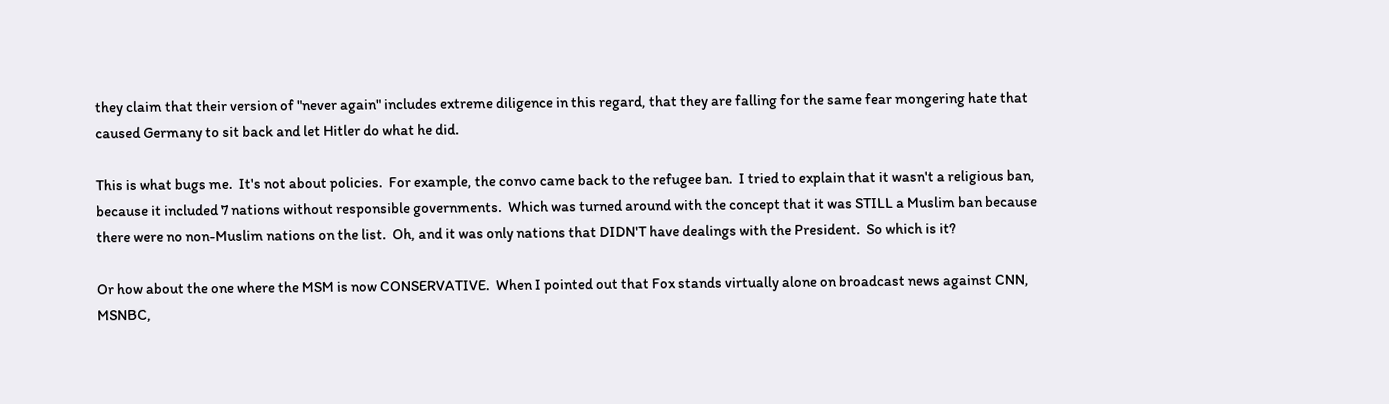they claim that their version of "never again" includes extreme diligence in this regard, that they are falling for the same fear mongering hate that caused Germany to sit back and let Hitler do what he did.

This is what bugs me.  It's not about policies.  For example, the convo came back to the refugee ban.  I tried to explain that it wasn't a religious ban, because it included 7 nations without responsible governments.  Which was turned around with the concept that it was STILL a Muslim ban because there were no non-Muslim nations on the list.  Oh, and it was only nations that DIDN'T have dealings with the President.  So which is it?

Or how about the one where the MSM is now CONSERVATIVE.  When I pointed out that Fox stands virtually alone on broadcast news against CNN, MSNBC,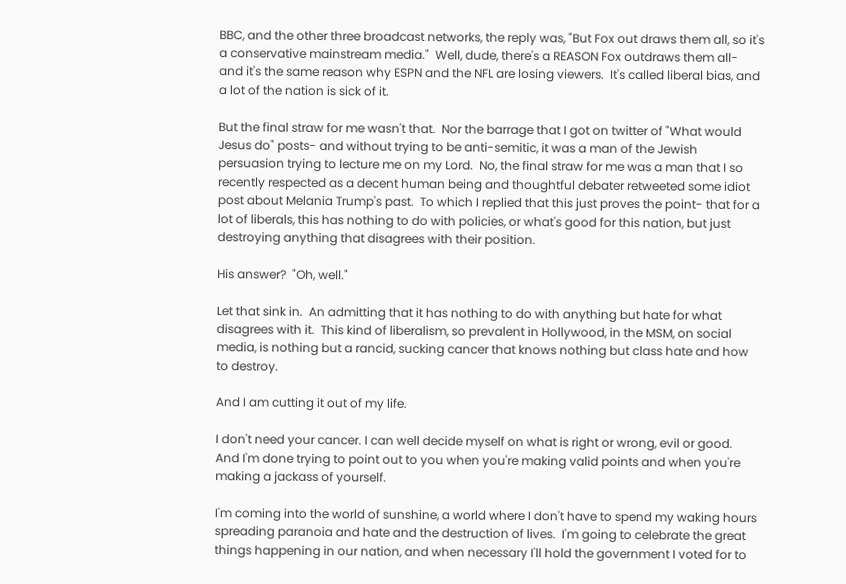BBC, and the other three broadcast networks, the reply was, "But Fox out draws them all, so it's a conservative mainstream media."  Well, dude, there's a REASON Fox outdraws them all- and it's the same reason why ESPN and the NFL are losing viewers.  It's called liberal bias, and a lot of the nation is sick of it.

But the final straw for me wasn't that.  Nor the barrage that I got on twitter of "What would Jesus do" posts- and without trying to be anti-semitic, it was a man of the Jewish persuasion trying to lecture me on my Lord.  No, the final straw for me was a man that I so recently respected as a decent human being and thoughtful debater retweeted some idiot post about Melania Trump's past.  To which I replied that this just proves the point- that for a lot of liberals, this has nothing to do with policies, or what's good for this nation, but just destroying anything that disagrees with their position.

His answer?  "Oh, well."

Let that sink in.  An admitting that it has nothing to do with anything but hate for what disagrees with it.  This kind of liberalism, so prevalent in Hollywood, in the MSM, on social media, is nothing but a rancid, sucking cancer that knows nothing but class hate and how to destroy.

And I am cutting it out of my life.

I don't need your cancer. I can well decide myself on what is right or wrong, evil or good.  And I'm done trying to point out to you when you're making valid points and when you're making a jackass of yourself.

I'm coming into the world of sunshine, a world where I don't have to spend my waking hours spreading paranoia and hate and the destruction of lives.  I'm going to celebrate the great things happening in our nation, and when necessary I'll hold the government I voted for to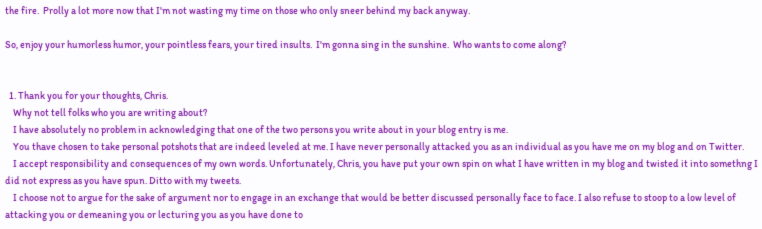the fire.  Prolly a lot more now that I'm not wasting my time on those who only sneer behind my back anyway.

So, enjoy your humorless humor, your pointless fears, your tired insults.  I'm gonna sing in the sunshine.  Who wants to come along?


  1. Thank you for your thoughts, Chris.
    Why not tell folks who you are writing about?
    I have absolutely no problem in acknowledging that one of the two persons you write about in your blog entry is me.
    You thave chosen to take personal potshots that are indeed leveled at me. I have never personally attacked you as an individual as you have me on my blog and on Twitter.
    I accept responsibility and consequences of my own words. Unfortunately, Chris, you have put your own spin on what I have written in my blog and twisted it into somethng I did not express as you have spun. Ditto with my tweets.
    I choose not to argue for the sake of argument nor to engage in an exchange that would be better discussed personally face to face. I also refuse to stoop to a low level of attacking you or demeaning you or lecturing you as you have done to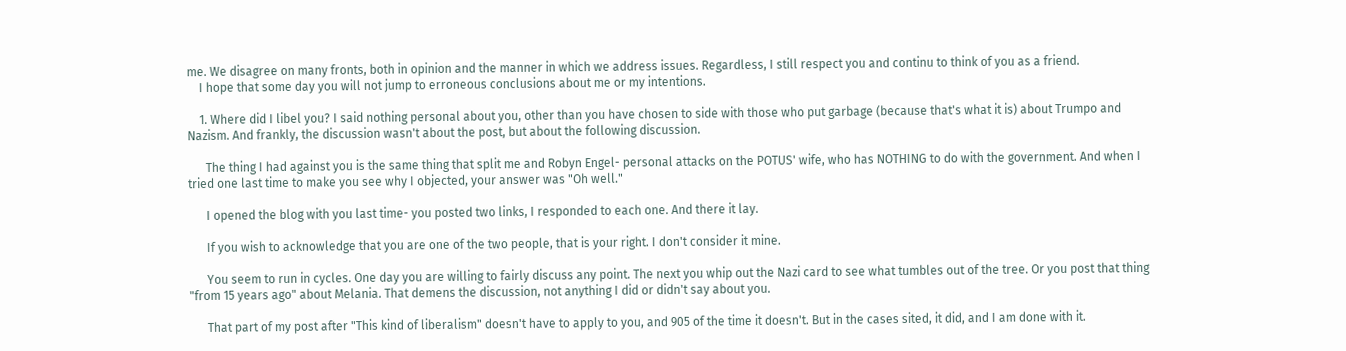me. We disagree on many fronts, both in opinion and the manner in which we address issues. Regardless, I still respect you and continu to think of you as a friend.
    I hope that some day you will not jump to erroneous conclusions about me or my intentions.

    1. Where did I libel you? I said nothing personal about you, other than you have chosen to side with those who put garbage (because that's what it is) about Trumpo and Nazism. And frankly, the discussion wasn't about the post, but about the following discussion.

      The thing I had against you is the same thing that split me and Robyn Engel- personal attacks on the POTUS' wife, who has NOTHING to do with the government. And when I tried one last time to make you see why I objected, your answer was "Oh well."

      I opened the blog with you last time- you posted two links, I responded to each one. And there it lay.

      If you wish to acknowledge that you are one of the two people, that is your right. I don't consider it mine.

      You seem to run in cycles. One day you are willing to fairly discuss any point. The next you whip out the Nazi card to see what tumbles out of the tree. Or you post that thing "from 15 years ago" about Melania. That demens the discussion, not anything I did or didn't say about you.

      That part of my post after "This kind of liberalism" doesn't have to apply to you, and 905 of the time it doesn't. But in the cases sited, it did, and I am done with it.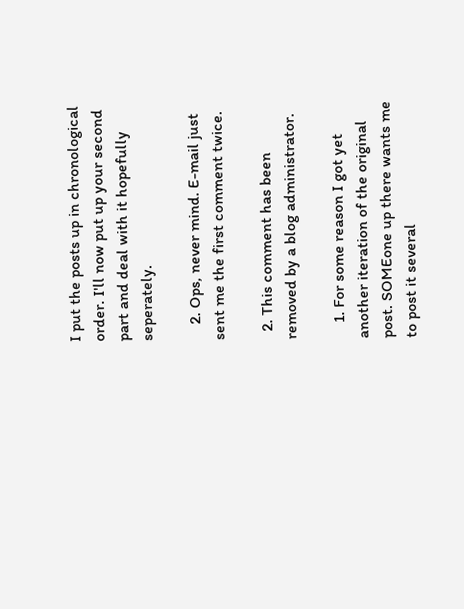I put the posts up in chronological order. I'll now put up your second part and deal with it hopefully seperately.

    2. Ops, never mind. E-mail just sent me the first comment twice.

  2. This comment has been removed by a blog administrator.

    1. For some reason I got yet another iteration of the original post. SOMEone up there wants me to post it several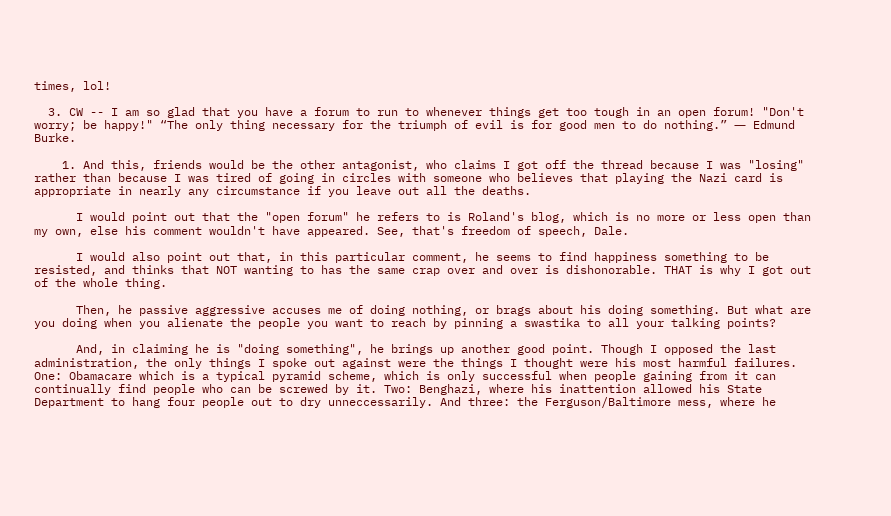times, lol!

  3. CW -- I am so glad that you have a forum to run to whenever things get too tough in an open forum! "Don't worry; be happy!" “The only thing necessary for the triumph of evil is for good men to do nothing.” ― Edmund Burke.

    1. And this, friends would be the other antagonist, who claims I got off the thread because I was "losing" rather than because I was tired of going in circles with someone who believes that playing the Nazi card is appropriate in nearly any circumstance if you leave out all the deaths.

      I would point out that the "open forum" he refers to is Roland's blog, which is no more or less open than my own, else his comment wouldn't have appeared. See, that's freedom of speech, Dale.

      I would also point out that, in this particular comment, he seems to find happiness something to be resisted, and thinks that NOT wanting to has the same crap over and over is dishonorable. THAT is why I got out of the whole thing.

      Then, he passive aggressive accuses me of doing nothing, or brags about his doing something. But what are you doing when you alienate the people you want to reach by pinning a swastika to all your talking points?

      And, in claiming he is "doing something", he brings up another good point. Though I opposed the last administration, the only things I spoke out against were the things I thought were his most harmful failures. One: Obamacare which is a typical pyramid scheme, which is only successful when people gaining from it can continually find people who can be screwed by it. Two: Benghazi, where his inattention allowed his State Department to hang four people out to dry unneccessarily. And three: the Ferguson/Baltimore mess, where he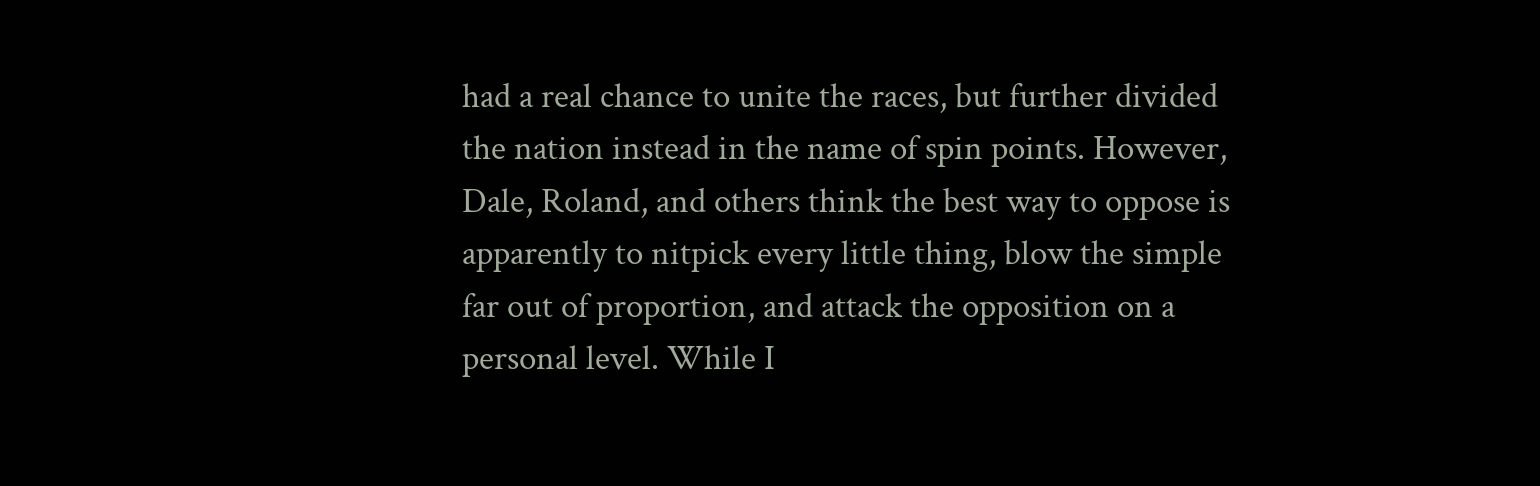had a real chance to unite the races, but further divided the nation instead in the name of spin points. However, Dale, Roland, and others think the best way to oppose is apparently to nitpick every little thing, blow the simple far out of proportion, and attack the opposition on a personal level. While I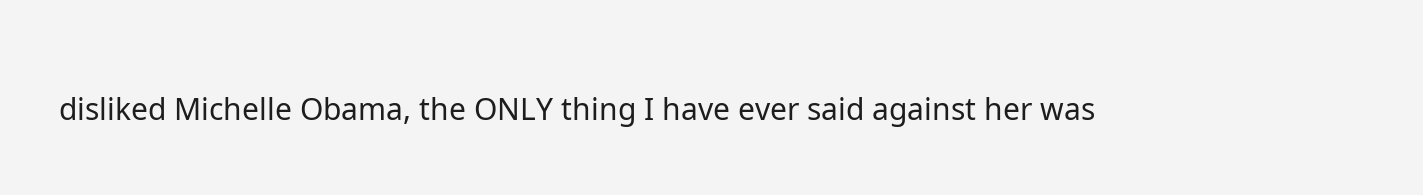disliked Michelle Obama, the ONLY thing I have ever said against her was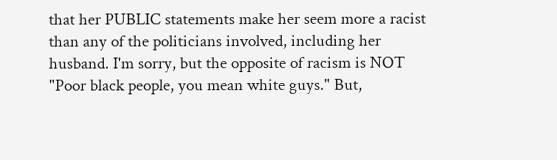that her PUBLIC statements make her seem more a racist than any of the politicians involved, including her husband. I'm sorry, but the opposite of racism is NOT "Poor black people, you mean white guys." But,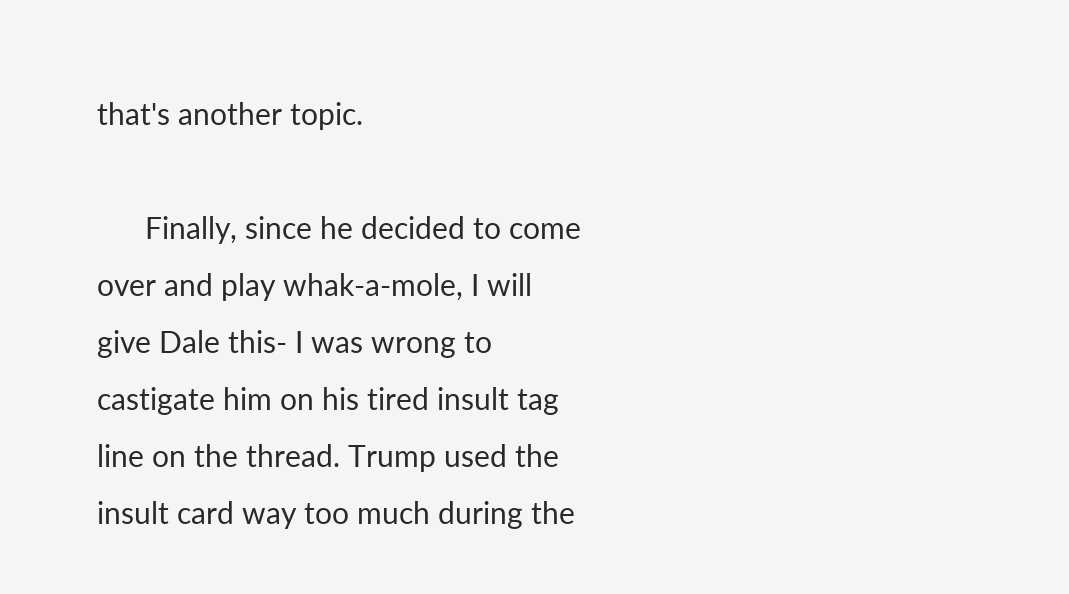that's another topic.

      Finally, since he decided to come over and play whak-a-mole, I will give Dale this- I was wrong to castigate him on his tired insult tag line on the thread. Trump used the insult card way too much during the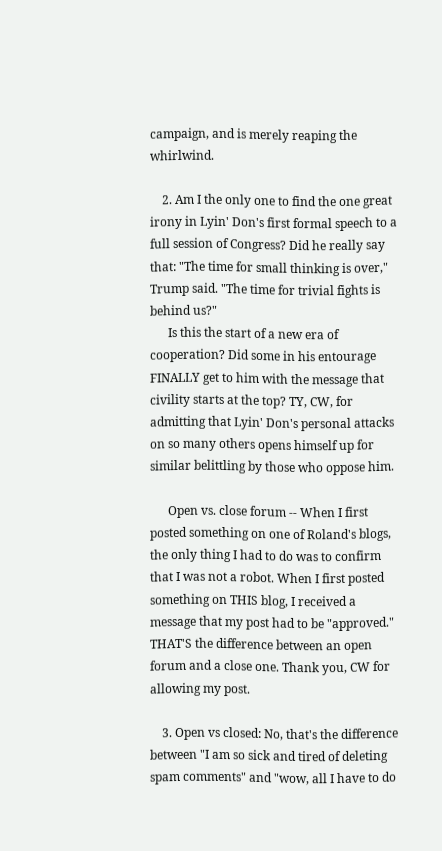campaign, and is merely reaping the whirlwind.

    2. Am I the only one to find the one great irony in Lyin' Don's first formal speech to a full session of Congress? Did he really say that: "The time for small thinking is over," Trump said. "The time for trivial fights is behind us?"
      Is this the start of a new era of cooperation? Did some in his entourage FINALLY get to him with the message that civility starts at the top? TY, CW, for admitting that Lyin' Don's personal attacks on so many others opens himself up for similar belittling by those who oppose him.

      Open vs. close forum -- When I first posted something on one of Roland's blogs, the only thing I had to do was to confirm that I was not a robot. When I first posted something on THIS blog, I received a message that my post had to be "approved." THAT'S the difference between an open forum and a close one. Thank you, CW for allowing my post.

    3. Open vs closed: No, that's the difference between "I am so sick and tired of deleting spam comments" and "wow, all I have to do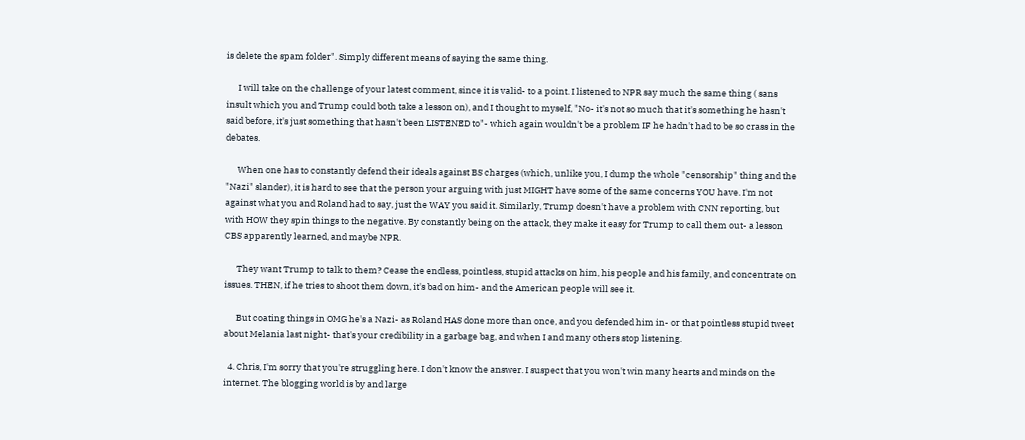is delete the spam folder". Simply different means of saying the same thing.

      I will take on the challenge of your latest comment, since it is valid- to a point. I listened to NPR say much the same thing ( sans insult which you and Trump could both take a lesson on), and I thought to myself, "No- it's not so much that it's something he hasn't said before, it's just something that hasn't been LISTENED to"- which again wouldn't be a problem IF he hadn't had to be so crass in the debates.

      When one has to constantly defend their ideals against BS charges (which, unlike you, I dump the whole "censorship" thing and the "Nazi" slander), it is hard to see that the person your arguing with just MIGHT have some of the same concerns YOU have. I'm not against what you and Roland had to say, just the WAY you said it. Similarly, Trump doesn't have a problem with CNN reporting, but with HOW they spin things to the negative. By constantly being on the attack, they make it easy for Trump to call them out- a lesson CBS apparently learned, and maybe NPR.

      They want Trump to talk to them? Cease the endless, pointless, stupid attacks on him, his people and his family, and concentrate on issues. THEN, if he tries to shoot them down, it's bad on him- and the American people will see it.

      But coating things in OMG he's a Nazi- as Roland HAS done more than once, and you defended him in- or that pointless stupid tweet about Melania last night- that's your credibility in a garbage bag, and when I and many others stop listening.

  4. Chris, I'm sorry that you're struggling here. I don't know the answer. I suspect that you won't win many hearts and minds on the internet. The blogging world is by and large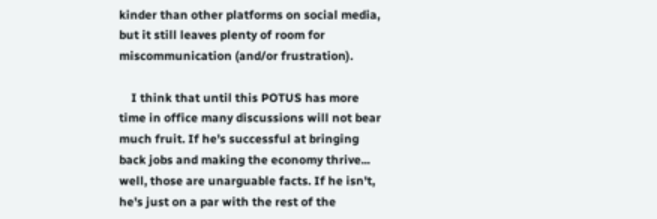kinder than other platforms on social media, but it still leaves plenty of room for miscommunication (and/or frustration).

    I think that until this POTUS has more time in office many discussions will not bear much fruit. If he's successful at bringing back jobs and making the economy thrive... well, those are unarguable facts. If he isn't, he's just on a par with the rest of the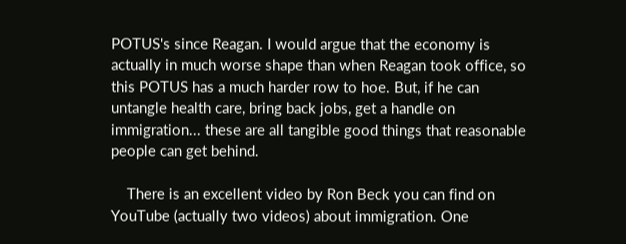POTUS's since Reagan. I would argue that the economy is actually in much worse shape than when Reagan took office, so this POTUS has a much harder row to hoe. But, if he can untangle health care, bring back jobs, get a handle on immigration... these are all tangible good things that reasonable people can get behind.

    There is an excellent video by Ron Beck you can find on YouTube (actually two videos) about immigration. One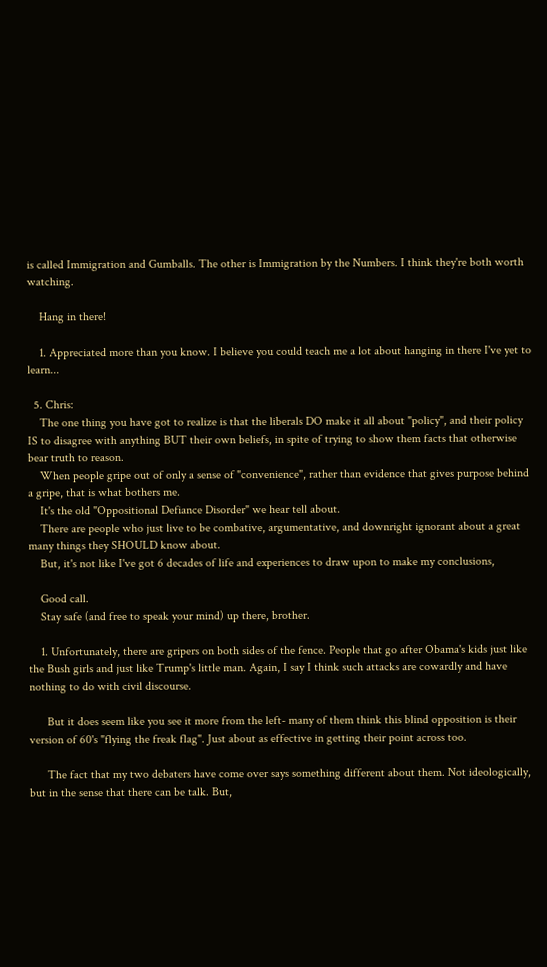is called Immigration and Gumballs. The other is Immigration by the Numbers. I think they're both worth watching.

    Hang in there!

    1. Appreciated more than you know. I believe you could teach me a lot about hanging in there I've yet to learn...

  5. Chris:
    The one thing you have got to realize is that the liberals DO make it all about "policy", and their policy IS to disagree with anything BUT their own beliefs, in spite of trying to show them facts that otherwise bear truth to reason.
    When people gripe out of only a sense of "convenience", rather than evidence that gives purpose behind a gripe, that is what bothers me.
    It's the old "Oppositional Defiance Disorder" we hear tell about.
    There are people who just live to be combative, argumentative, and downright ignorant about a great many things they SHOULD know about.
    But, it's not like I've got 6 decades of life and experiences to draw upon to make my conclusions,

    Good call.
    Stay safe (and free to speak your mind) up there, brother.

    1. Unfortunately, there are gripers on both sides of the fence. People that go after Obama's kids just like the Bush girls and just like Trump's little man. Again, I say I think such attacks are cowardly and have nothing to do with civil discourse.

      But it does seem like you see it more from the left- many of them think this blind opposition is their version of 60's "flying the freak flag". Just about as effective in getting their point across too.

      The fact that my two debaters have come over says something different about them. Not ideologically, but in the sense that there can be talk. But,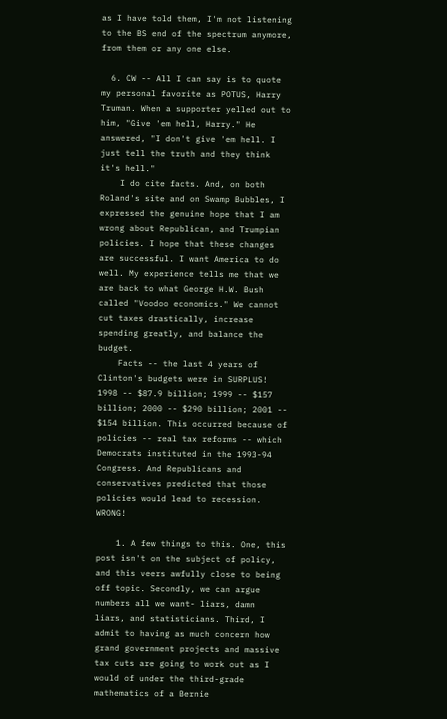as I have told them, I'm not listening to the BS end of the spectrum anymore, from them or any one else.

  6. CW -- All I can say is to quote my personal favorite as POTUS, Harry Truman. When a supporter yelled out to him, "Give 'em hell, Harry." He answered, "I don't give 'em hell. I just tell the truth and they think it's hell."
    I do cite facts. And, on both Roland's site and on Swamp Bubbles, I expressed the genuine hope that I am wrong about Republican, and Trumpian policies. I hope that these changes are successful. I want America to do well. My experience tells me that we are back to what George H.W. Bush called "Voodoo economics." We cannot cut taxes drastically, increase spending greatly, and balance the budget.
    Facts -- the last 4 years of Clinton's budgets were in SURPLUS! 1998 -- $87.9 billion; 1999 -- $157 billion; 2000 -- $290 billion; 2001 -- $154 billion. This occurred because of policies -- real tax reforms -- which Democrats instituted in the 1993-94 Congress. And Republicans and conservatives predicted that those policies would lead to recession. WRONG!

    1. A few things to this. One, this post isn't on the subject of policy, and this veers awfully close to being off topic. Secondly, we can argue numbers all we want- liars, damn liars, and statisticians. Third, I admit to having as much concern how grand government projects and massive tax cuts are going to work out as I would of under the third-grade mathematics of a Bernie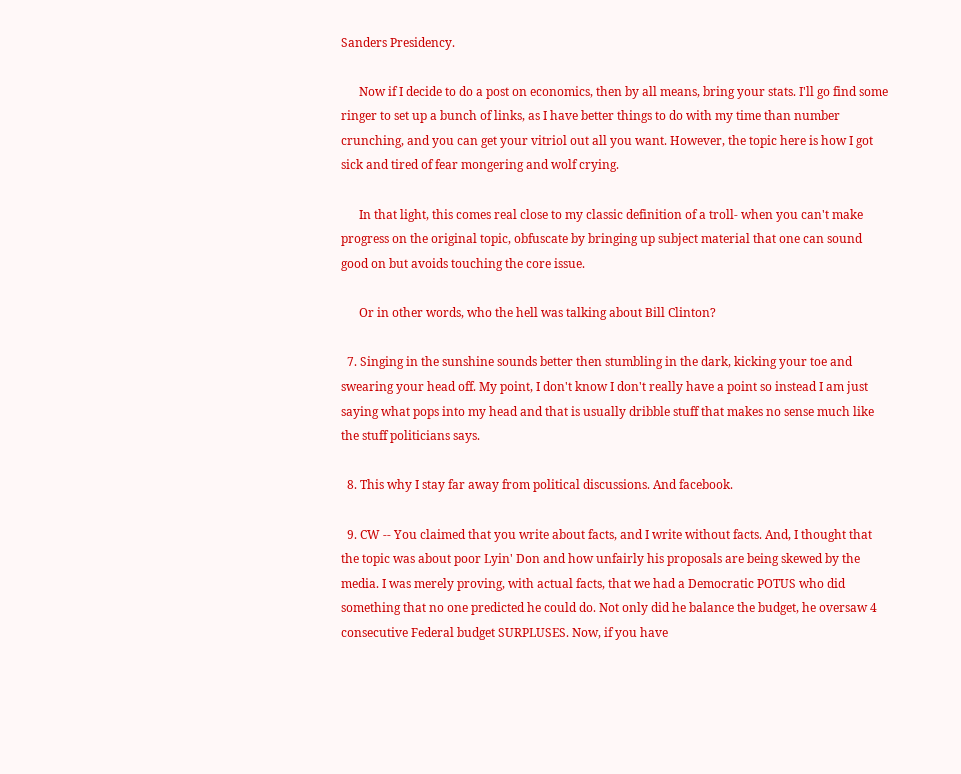Sanders Presidency.

      Now if I decide to do a post on economics, then by all means, bring your stats. I'll go find some ringer to set up a bunch of links, as I have better things to do with my time than number crunching, and you can get your vitriol out all you want. However, the topic here is how I got sick and tired of fear mongering and wolf crying.

      In that light, this comes real close to my classic definition of a troll- when you can't make progress on the original topic, obfuscate by bringing up subject material that one can sound good on but avoids touching the core issue.

      Or in other words, who the hell was talking about Bill Clinton?

  7. Singing in the sunshine sounds better then stumbling in the dark, kicking your toe and swearing your head off. My point, I don't know I don't really have a point so instead I am just saying what pops into my head and that is usually dribble stuff that makes no sense much like the stuff politicians says.

  8. This why I stay far away from political discussions. And facebook.

  9. CW -- You claimed that you write about facts, and I write without facts. And, I thought that the topic was about poor Lyin' Don and how unfairly his proposals are being skewed by the media. I was merely proving, with actual facts, that we had a Democratic POTUS who did something that no one predicted he could do. Not only did he balance the budget, he oversaw 4 consecutive Federal budget SURPLUSES. Now, if you have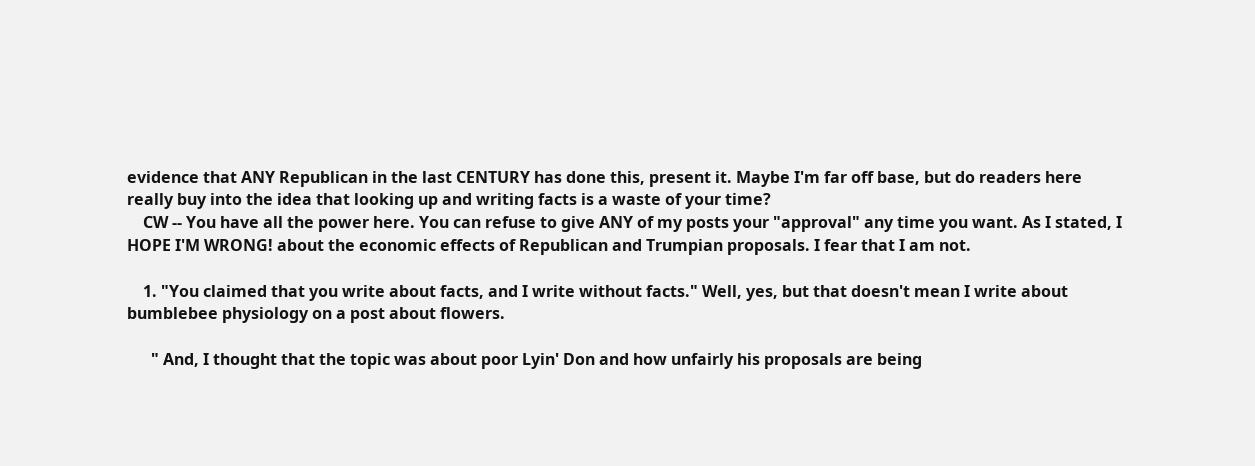evidence that ANY Republican in the last CENTURY has done this, present it. Maybe I'm far off base, but do readers here really buy into the idea that looking up and writing facts is a waste of your time?
    CW -- You have all the power here. You can refuse to give ANY of my posts your "approval" any time you want. As I stated, I HOPE I'M WRONG! about the economic effects of Republican and Trumpian proposals. I fear that I am not.

    1. "You claimed that you write about facts, and I write without facts." Well, yes, but that doesn't mean I write about bumblebee physiology on a post about flowers.

      " And, I thought that the topic was about poor Lyin' Don and how unfairly his proposals are being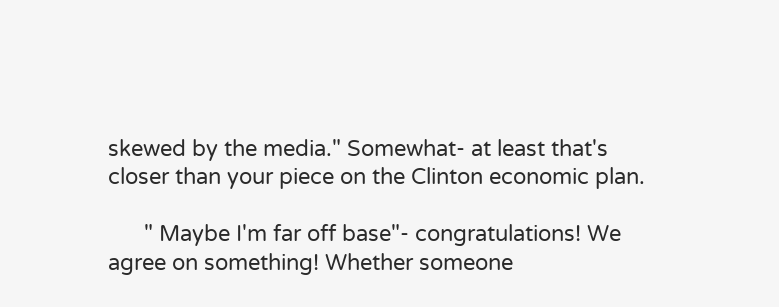skewed by the media." Somewhat- at least that's closer than your piece on the Clinton economic plan.

      " Maybe I'm far off base"- congratulations! We agree on something! Whether someone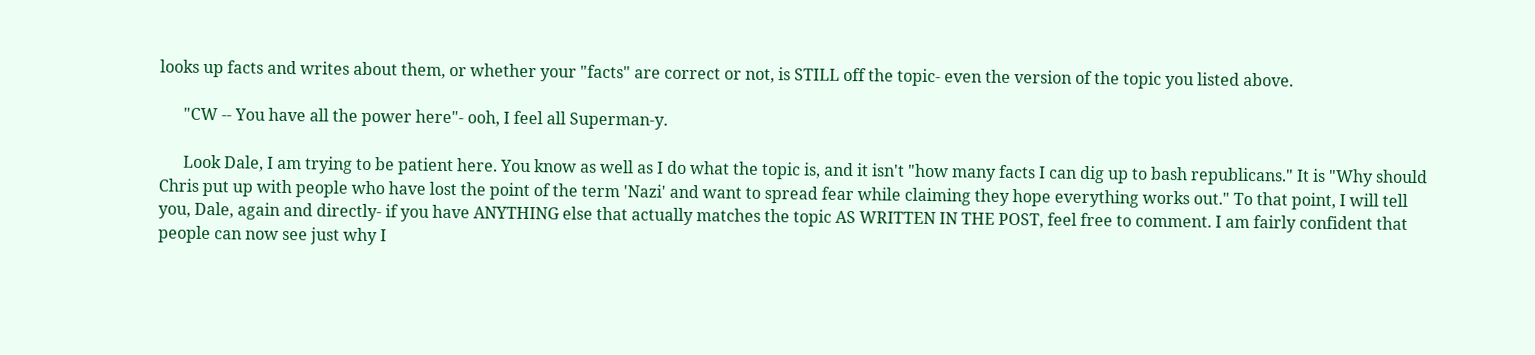looks up facts and writes about them, or whether your "facts" are correct or not, is STILL off the topic- even the version of the topic you listed above.

      "CW -- You have all the power here"- ooh, I feel all Superman-y.

      Look Dale, I am trying to be patient here. You know as well as I do what the topic is, and it isn't "how many facts I can dig up to bash republicans." It is "Why should Chris put up with people who have lost the point of the term 'Nazi' and want to spread fear while claiming they hope everything works out." To that point, I will tell you, Dale, again and directly- if you have ANYTHING else that actually matches the topic AS WRITTEN IN THE POST, feel free to comment. I am fairly confident that people can now see just why I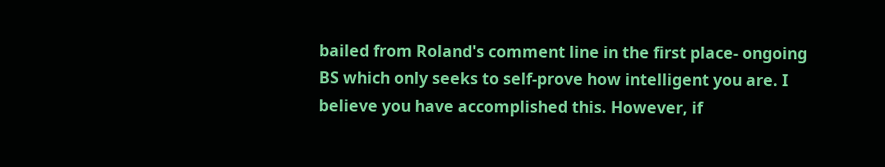bailed from Roland's comment line in the first place- ongoing BS which only seeks to self-prove how intelligent you are. I believe you have accomplished this. However, if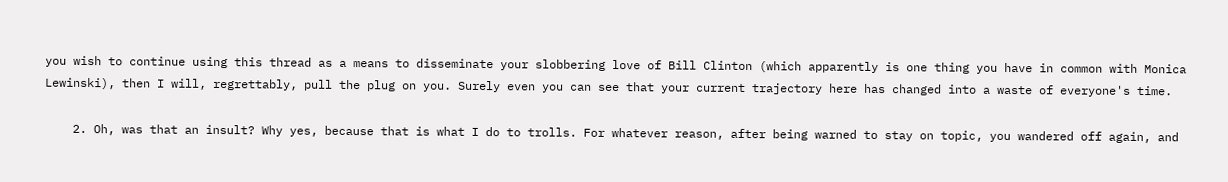you wish to continue using this thread as a means to disseminate your slobbering love of Bill Clinton (which apparently is one thing you have in common with Monica Lewinski), then I will, regrettably, pull the plug on you. Surely even you can see that your current trajectory here has changed into a waste of everyone's time.

    2. Oh, was that an insult? Why yes, because that is what I do to trolls. For whatever reason, after being warned to stay on topic, you wandered off again, and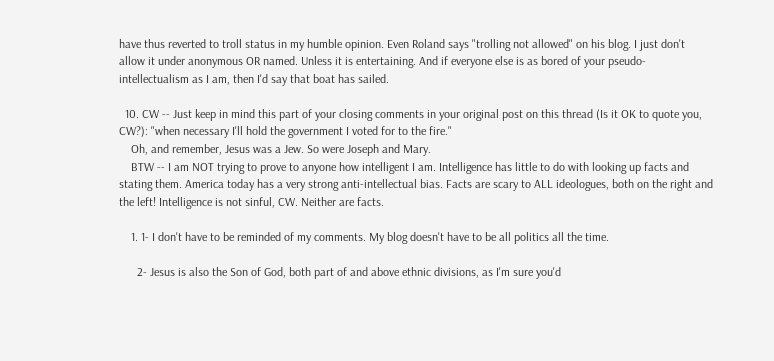have thus reverted to troll status in my humble opinion. Even Roland says "trolling not allowed" on his blog. I just don't allow it under anonymous OR named. Unless it is entertaining. And if everyone else is as bored of your pseudo-intellectualism as I am, then I'd say that boat has sailed.

  10. CW -- Just keep in mind this part of your closing comments in your original post on this thread (Is it OK to quote you, CW?): "when necessary I'll hold the government I voted for to the fire."
    Oh, and remember, Jesus was a Jew. So were Joseph and Mary.
    BTW -- I am NOT trying to prove to anyone how intelligent I am. Intelligence has little to do with looking up facts and stating them. America today has a very strong anti-intellectual bias. Facts are scary to ALL ideologues, both on the right and the left! Intelligence is not sinful, CW. Neither are facts.

    1. 1- I don't have to be reminded of my comments. My blog doesn't have to be all politics all the time.

      2- Jesus is also the Son of God, both part of and above ethnic divisions, as I'm sure you'd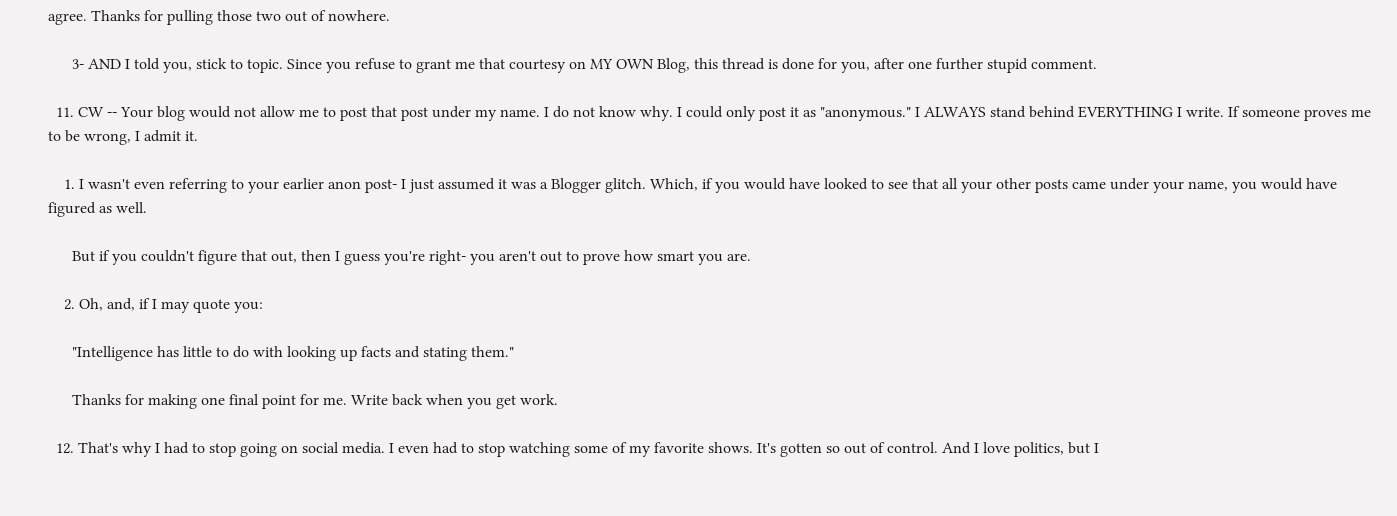agree. Thanks for pulling those two out of nowhere.

      3- AND I told you, stick to topic. Since you refuse to grant me that courtesy on MY OWN Blog, this thread is done for you, after one further stupid comment.

  11. CW -- Your blog would not allow me to post that post under my name. I do not know why. I could only post it as "anonymous." I ALWAYS stand behind EVERYTHING I write. If someone proves me to be wrong, I admit it.

    1. I wasn't even referring to your earlier anon post- I just assumed it was a Blogger glitch. Which, if you would have looked to see that all your other posts came under your name, you would have figured as well.

      But if you couldn't figure that out, then I guess you're right- you aren't out to prove how smart you are.

    2. Oh, and, if I may quote you:

      "Intelligence has little to do with looking up facts and stating them."

      Thanks for making one final point for me. Write back when you get work.

  12. That's why I had to stop going on social media. I even had to stop watching some of my favorite shows. It's gotten so out of control. And I love politics, but I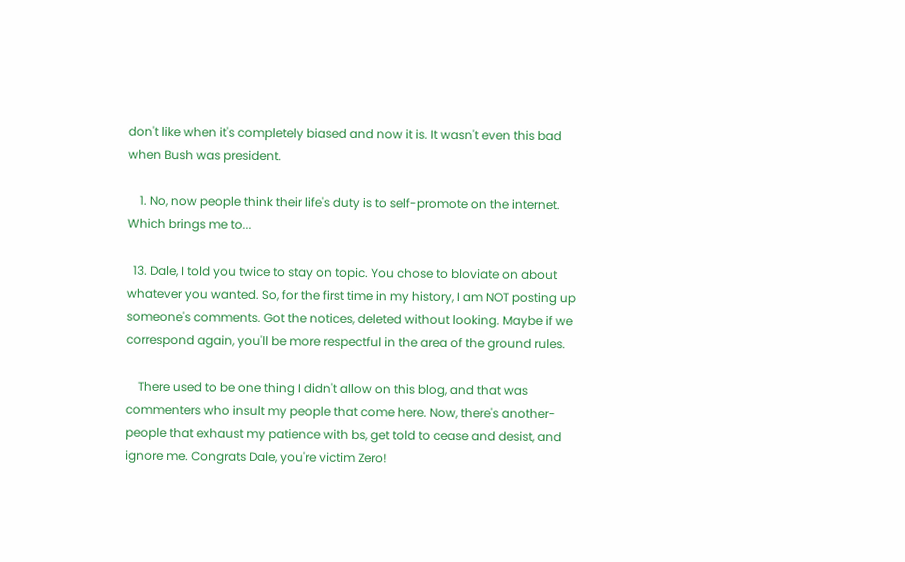don't like when it's completely biased and now it is. It wasn't even this bad when Bush was president.

    1. No, now people think their life's duty is to self-promote on the internet. Which brings me to...

  13. Dale, I told you twice to stay on topic. You chose to bloviate on about whatever you wanted. So, for the first time in my history, I am NOT posting up someone's comments. Got the notices, deleted without looking. Maybe if we correspond again, you'll be more respectful in the area of the ground rules.

    There used to be one thing I didn't allow on this blog, and that was commenters who insult my people that come here. Now, there's another- people that exhaust my patience with bs, get told to cease and desist, and ignore me. Congrats Dale, you're victim Zero!